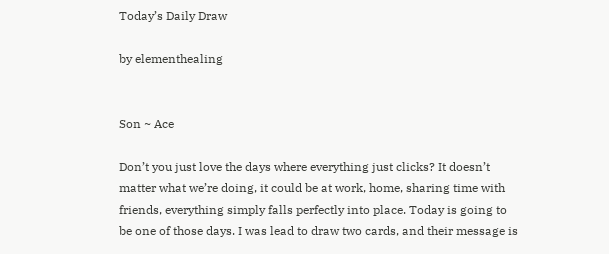Today’s Daily Draw

by elementhealing


Son ~ Ace

Don’t you just love the days where everything just clicks? It doesn’t matter what we’re doing, it could be at work, home, sharing time with friends, everything simply falls perfectly into place. Today is going to be one of those days. I was lead to draw two cards, and their message is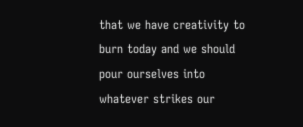that we have creativity to burn today and we should pour ourselves into whatever strikes our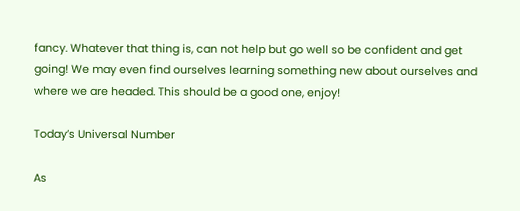fancy. Whatever that thing is, can not help but go well so be confident and get going! We may even find ourselves learning something new about ourselves and where we are headed. This should be a good one, enjoy!

Today’s Universal Number

As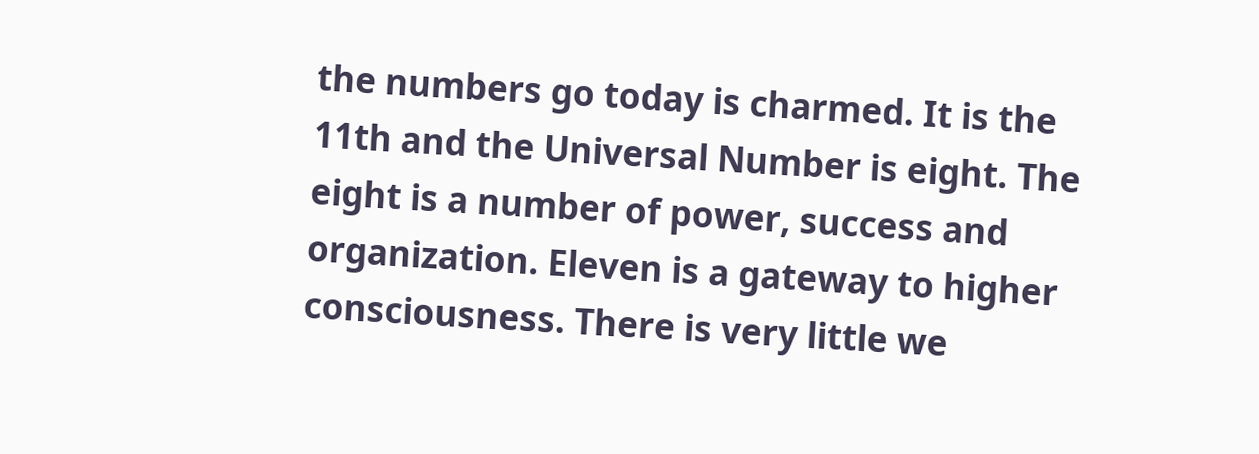the numbers go today is charmed. It is the 11th and the Universal Number is eight. The eight is a number of power, success and organization. Eleven is a gateway to higher consciousness. There is very little we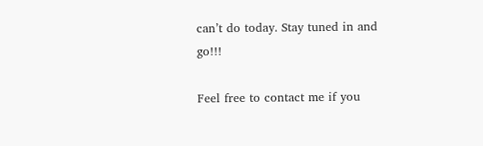can’t do today. Stay tuned in and go!!!

Feel free to contact me if you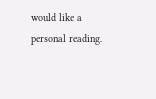would like a personal reading.